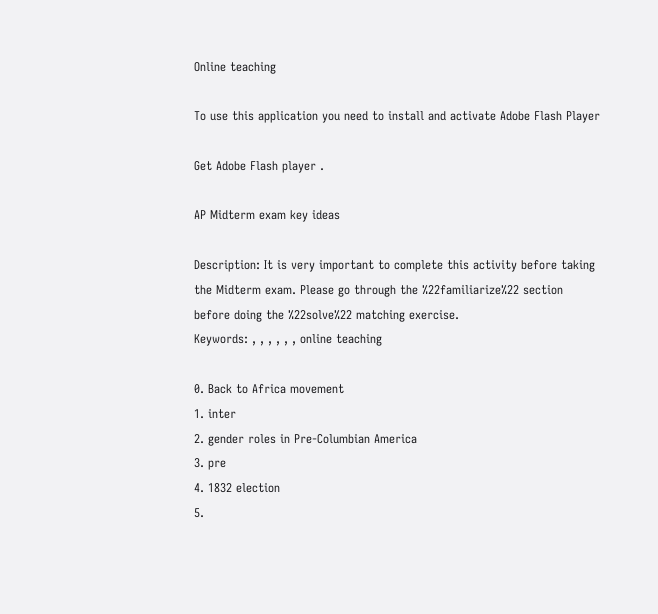Online teaching

To use this application you need to install and activate Adobe Flash Player

Get Adobe Flash player .

AP Midterm exam key ideas

Description: It is very important to complete this activity before taking the Midterm exam. Please go through the %22familiarize%22 section before doing the %22solve%22 matching exercise.
Keywords: , , , , , , online teaching

0. Back to Africa movement
1. inter
2. gender roles in Pre-Columbian America
3. pre
4. 1832 election
5.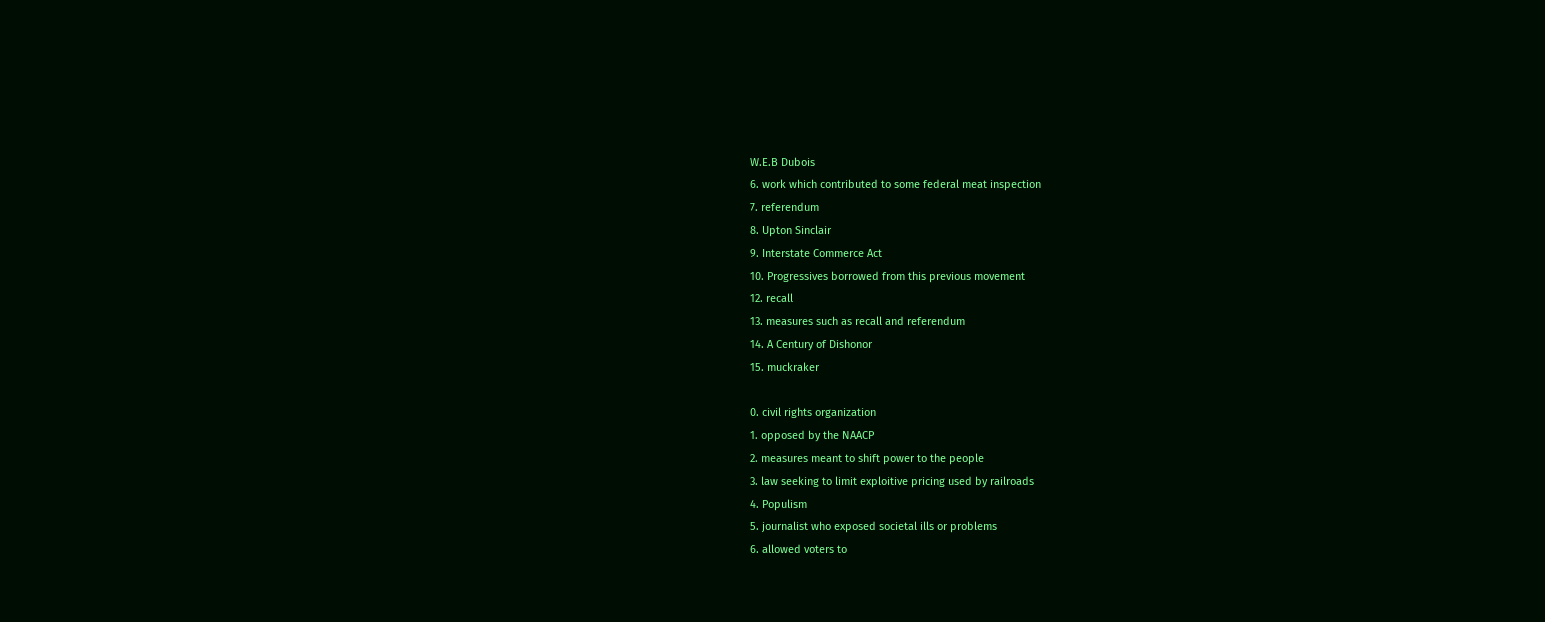W.E.B Dubois
6. work which contributed to some federal meat inspection
7. referendum
8. Upton Sinclair
9. Interstate Commerce Act
10. Progressives borrowed from this previous movement
12. recall
13. measures such as recall and referendum
14. A Century of Dishonor
15. muckraker

0. civil rights organization
1. opposed by the NAACP
2. measures meant to shift power to the people
3. law seeking to limit exploitive pricing used by railroads
4. Populism
5. journalist who exposed societal ills or problems
6. allowed voters to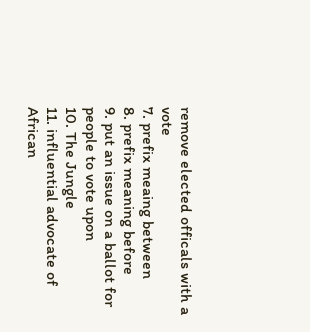remove elected officals with a vote
7. prefix meaing between
8. prefix meaning before
9. put an issue on a ballot for people to vote upon
10. The Jungle
11. influential advocate of African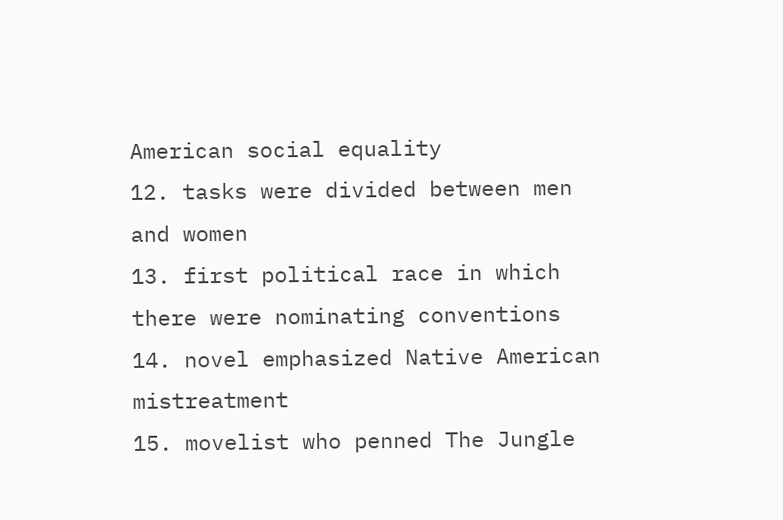American social equality
12. tasks were divided between men and women
13. first political race in which there were nominating conventions
14. novel emphasized Native American mistreatment
15. movelist who penned The Jungle